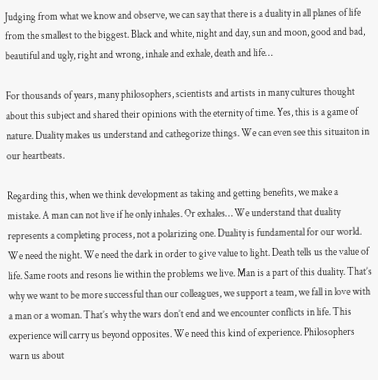Judging from what we know and observe, we can say that there is a duality in all planes of life from the smallest to the biggest. Black and white, night and day, sun and moon, good and bad, beautiful and ugly, right and wrong, inhale and exhale, death and life…

For thousands of years, many philosophers, scientists and artists in many cultures thought about this subject and shared their opinions with the eternity of time. Yes, this is a game of nature. Duality makes us understand and cathegorize things. We can even see this situaiton in our heartbeats.

Regarding this, when we think development as taking and getting benefits, we make a mistake. A man can not live if he only inhales. Or exhales… We understand that duality represents a completing process, not a polarizing one. Duality is fundamental for our world. We need the night. We need the dark in order to give value to light. Death tells us the value of life. Same roots and resons lie within the problems we live. Man is a part of this duality. That’s why we want to be more successful than our colleagues, we support a team, we fall in love with a man or a woman. That’s why the wars don’t end and we encounter conflicts in life. This experience will carry us beyond opposites. We need this kind of experience. Philosophers warn us about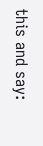this and say: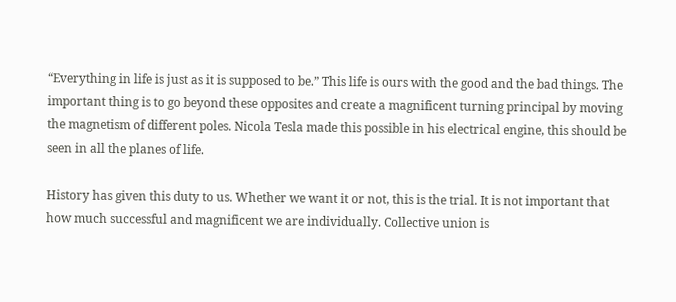“Everything in life is just as it is supposed to be.” This life is ours with the good and the bad things. The important thing is to go beyond these opposites and create a magnificent turning principal by moving the magnetism of different poles. Nicola Tesla made this possible in his electrical engine, this should be seen in all the planes of life.

History has given this duty to us. Whether we want it or not, this is the trial. It is not important that how much successful and magnificent we are individually. Collective union is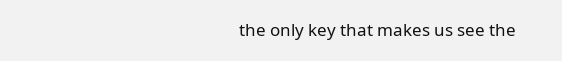the only key that makes us see the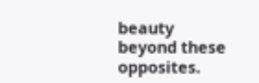beauty beyond these opposites.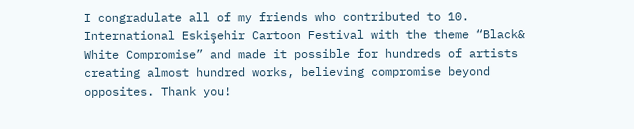I congradulate all of my friends who contributed to 10. International Eskişehir Cartoon Festival with the theme “Black& White Compromise” and made it possible for hundreds of artists creating almost hundred works, believing compromise beyond opposites. Thank you!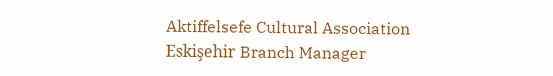Aktiffelsefe Cultural Association Eskişehir Branch Manager